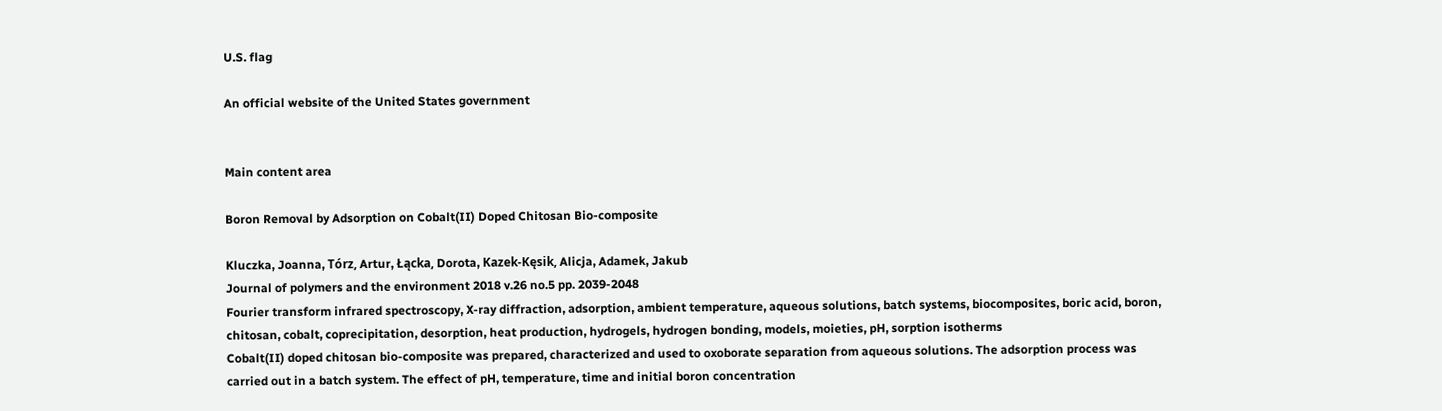U.S. flag

An official website of the United States government


Main content area

Boron Removal by Adsorption on Cobalt(II) Doped Chitosan Bio-composite

Kluczka, Joanna, Tórz, Artur, Łącka, Dorota, Kazek-Kęsik, Alicja, Adamek, Jakub
Journal of polymers and the environment 2018 v.26 no.5 pp. 2039-2048
Fourier transform infrared spectroscopy, X-ray diffraction, adsorption, ambient temperature, aqueous solutions, batch systems, biocomposites, boric acid, boron, chitosan, cobalt, coprecipitation, desorption, heat production, hydrogels, hydrogen bonding, models, moieties, pH, sorption isotherms
Cobalt(II) doped chitosan bio-composite was prepared, characterized and used to oxoborate separation from aqueous solutions. The adsorption process was carried out in a batch system. The effect of pH, temperature, time and initial boron concentration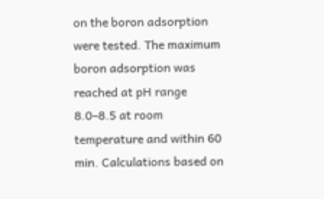on the boron adsorption were tested. The maximum boron adsorption was reached at pH range 8.0–8.5 at room temperature and within 60 min. Calculations based on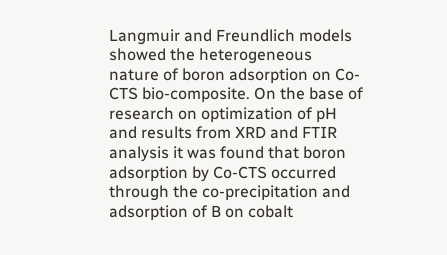Langmuir and Freundlich models showed the heterogeneous nature of boron adsorption on Co-CTS bio-composite. On the base of research on optimization of pH and results from XRD and FTIR analysis it was found that boron adsorption by Co-CTS occurred through the co-precipitation and adsorption of B on cobalt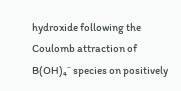hydroxide following the Coulomb attraction of B(OH)₄⁻ species on positively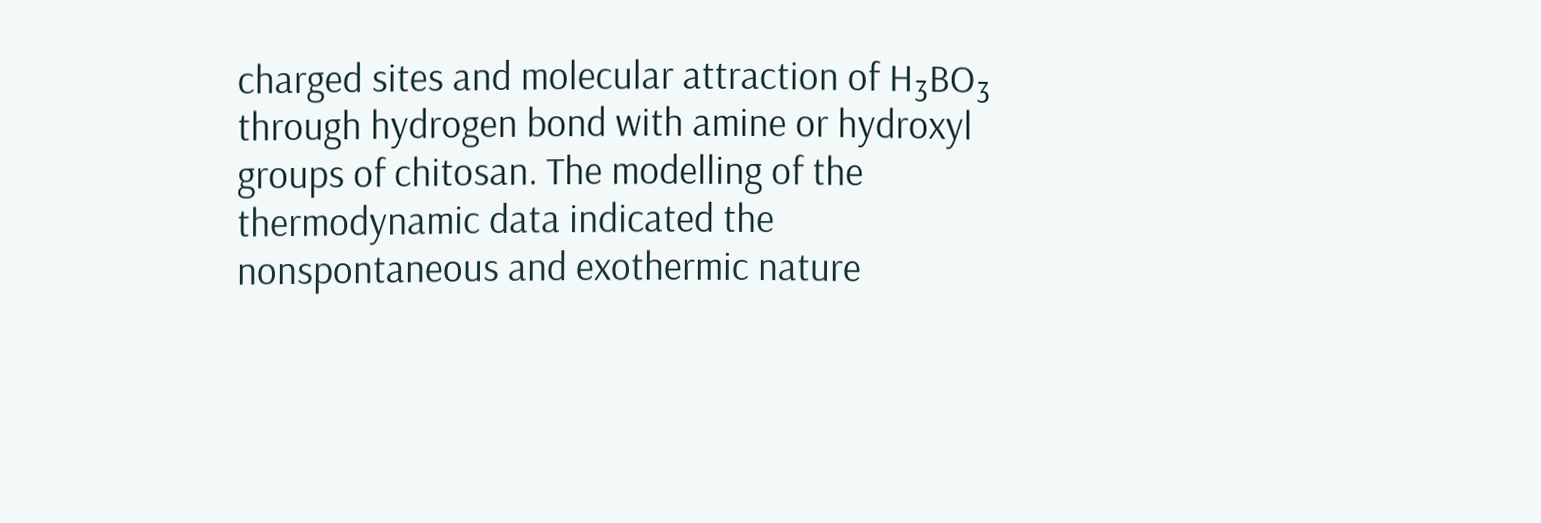charged sites and molecular attraction of H₃BO₃ through hydrogen bond with amine or hydroxyl groups of chitosan. The modelling of the thermodynamic data indicated the nonspontaneous and exothermic nature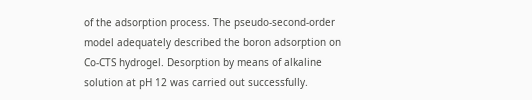of the adsorption process. The pseudo-second-order model adequately described the boron adsorption on Co-CTS hydrogel. Desorption by means of alkaline solution at pH 12 was carried out successfully.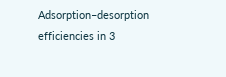Adsorption–desorption efficiencies in 3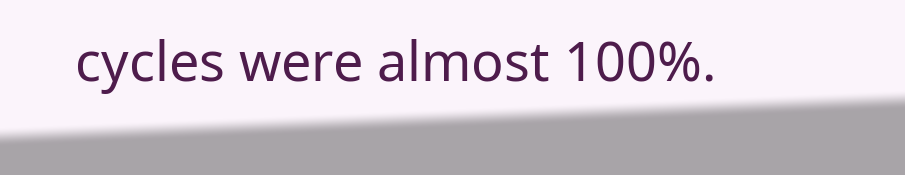cycles were almost 100%.